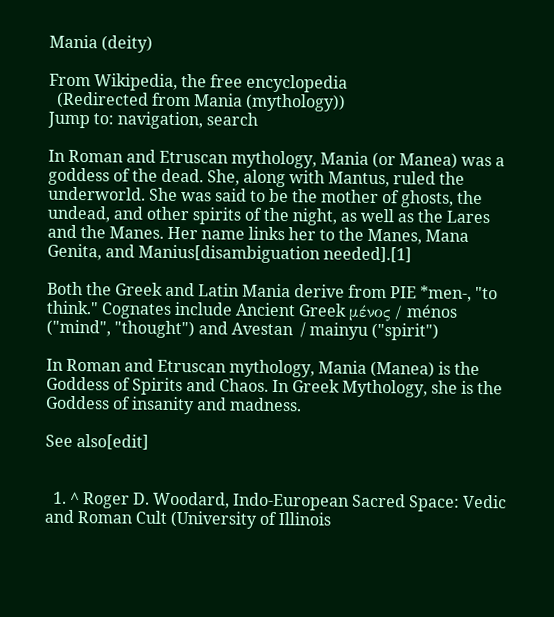Mania (deity)

From Wikipedia, the free encyclopedia
  (Redirected from Mania (mythology))
Jump to: navigation, search

In Roman and Etruscan mythology, Mania (or Manea) was a goddess of the dead. She, along with Mantus, ruled the underworld. She was said to be the mother of ghosts, the undead, and other spirits of the night, as well as the Lares and the Manes. Her name links her to the Manes, Mana Genita, and Manius[disambiguation needed].[1]

Both the Greek and Latin Mania derive from PIE *men-, "to think." Cognates include Ancient Greek μένος / ménos ("mind", "thought") and Avestan  / mainyu ("spirit")

In Roman and Etruscan mythology, Mania (Manea) is the Goddess of Spirits and Chaos. In Greek Mythology, she is the Goddess of insanity and madness.

See also[edit]


  1. ^ Roger D. Woodard, Indo-European Sacred Space: Vedic and Roman Cult (University of Illinois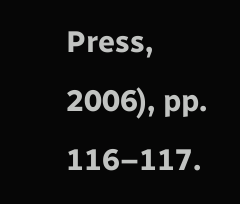Press, 2006), pp. 116–117.